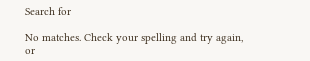Search for

No matches. Check your spelling and try again, or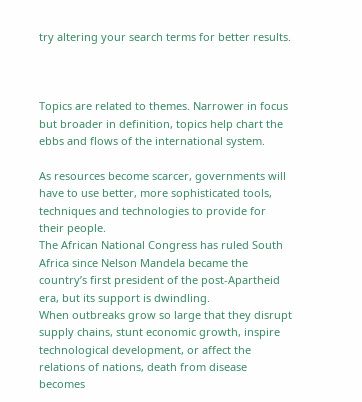try altering your search terms for better results.



Topics are related to themes. Narrower in focus but broader in definition, topics help chart the ebbs and flows of the international system.

As resources become scarcer, governments will have to use better, more sophisticated tools, techniques and technologies to provide for their people.
The African National Congress has ruled South Africa since Nelson Mandela became the country’s first president of the post-Apartheid era, but its support is dwindling.
When outbreaks grow so large that they disrupt supply chains, stunt economic growth, inspire technological development, or affect the relations of nations, death from disease becomes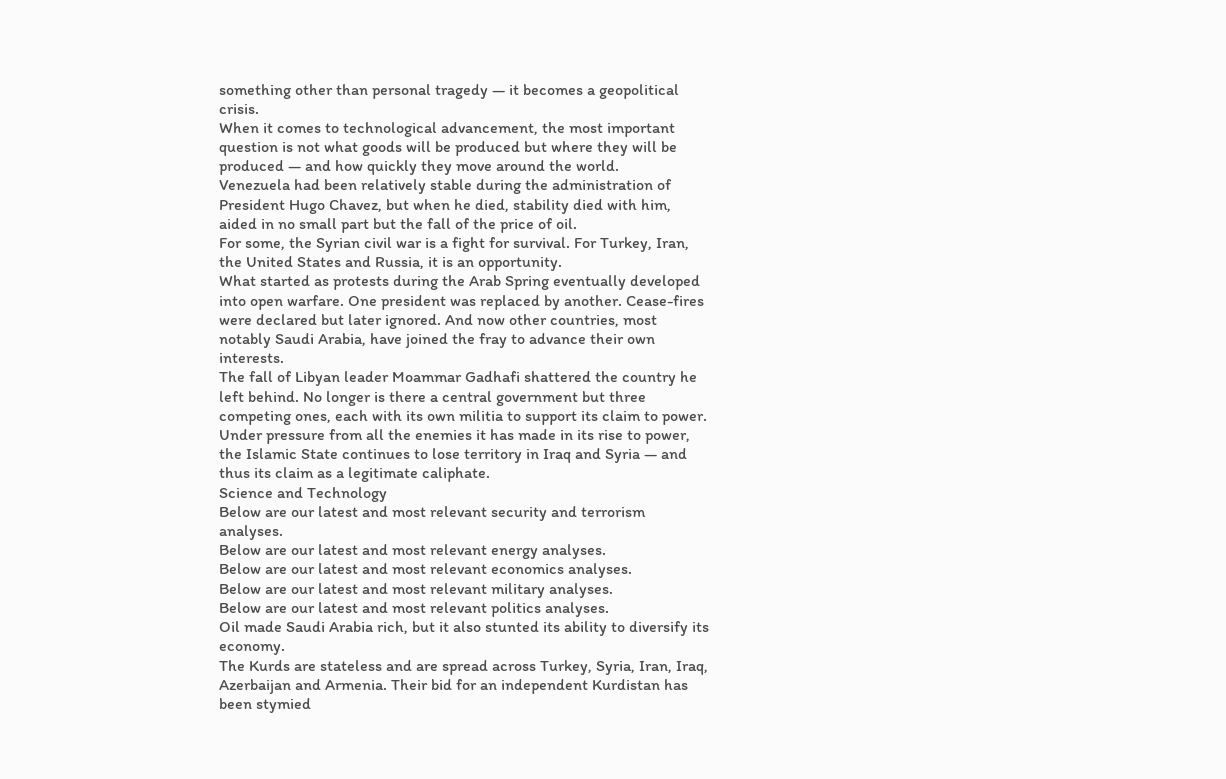something other than personal tragedy — it becomes a geopolitical crisis.
When it comes to technological advancement, the most important question is not what goods will be produced but where they will be produced — and how quickly they move around the world.
Venezuela had been relatively stable during the administration of President Hugo Chavez, but when he died, stability died with him, aided in no small part but the fall of the price of oil.
For some, the Syrian civil war is a fight for survival. For Turkey, Iran, the United States and Russia, it is an opportunity.
What started as protests during the Arab Spring eventually developed into open warfare. One president was replaced by another. Cease-fires were declared but later ignored. And now other countries, most notably Saudi Arabia, have joined the fray to advance their own interests.
The fall of Libyan leader Moammar Gadhafi shattered the country he left behind. No longer is there a central government but three competing ones, each with its own militia to support its claim to power.
Under pressure from all the enemies it has made in its rise to power, the Islamic State continues to lose territory in Iraq and Syria — and thus its claim as a legitimate caliphate.
Science and Technology
Below are our latest and most relevant security and terrorism analyses.
Below are our latest and most relevant energy analyses.
Below are our latest and most relevant economics analyses.
Below are our latest and most relevant military analyses.
Below are our latest and most relevant politics analyses.
Oil made Saudi Arabia rich, but it also stunted its ability to diversify its economy.
The Kurds are stateless and are spread across Turkey, Syria, Iran, Iraq, Azerbaijan and Armenia. Their bid for an independent Kurdistan has been stymied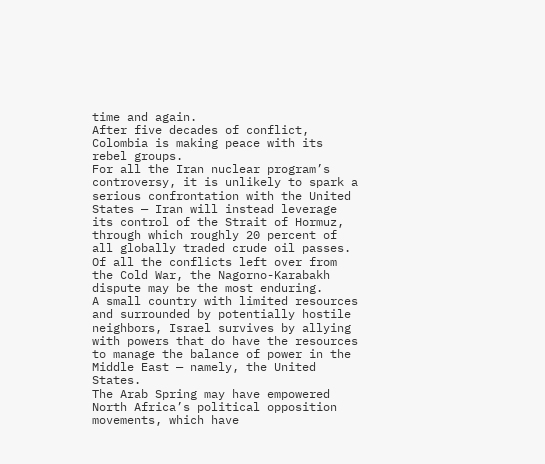time and again.
After five decades of conflict, Colombia is making peace with its rebel groups.
For all the Iran nuclear program’s controversy, it is unlikely to spark a serious confrontation with the United States — Iran will instead leverage its control of the Strait of Hormuz, through which roughly 20 percent of all globally traded crude oil passes.
Of all the conflicts left over from the Cold War, the Nagorno-Karabakh dispute may be the most enduring.
A small country with limited resources and surrounded by potentially hostile neighbors, Israel survives by allying with powers that do have the resources to manage the balance of power in the Middle East — namely, the United States.
The Arab Spring may have empowered North Africa’s political opposition movements, which have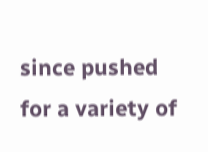since pushed for a variety of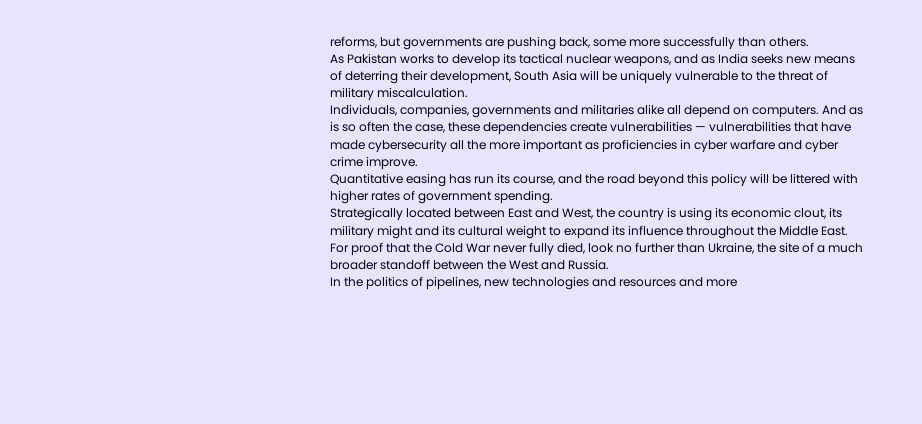reforms, but governments are pushing back, some more successfully than others.
As Pakistan works to develop its tactical nuclear weapons, and as India seeks new means of deterring their development, South Asia will be uniquely vulnerable to the threat of military miscalculation.
Individuals, companies, governments and militaries alike all depend on computers. And as is so often the case, these dependencies create vulnerabilities — vulnerabilities that have made cybersecurity all the more important as proficiencies in cyber warfare and cyber crime improve.
Quantitative easing has run its course, and the road beyond this policy will be littered with higher rates of government spending.
Strategically located between East and West, the country is using its economic clout, its military might and its cultural weight to expand its influence throughout the Middle East.
For proof that the Cold War never fully died, look no further than Ukraine, the site of a much broader standoff between the West and Russia.
In the politics of pipelines, new technologies and resources and more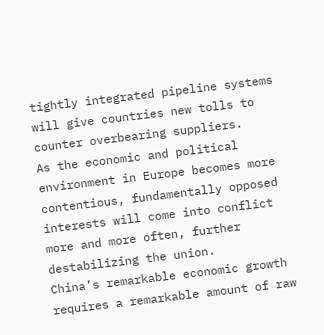tightly integrated pipeline systems will give countries new tolls to counter overbearing suppliers.
As the economic and political environment in Europe becomes more contentious, fundamentally opposed interests will come into conflict more and more often, further destabilizing the union.
China’s remarkable economic growth requires a remarkable amount of raw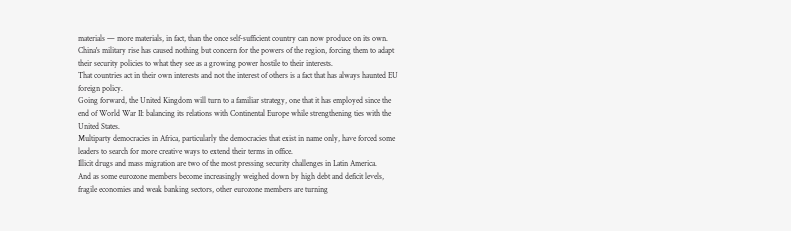materials — more materials, in fact, than the once self-sufficient country can now produce on its own.
China's military rise has caused nothing but concern for the powers of the region, forcing them to adapt their security policies to what they see as a growing power hostile to their interests.
That countries act in their own interests and not the interest of others is a fact that has always haunted EU foreign policy.
Going forward, the United Kingdom will turn to a familiar strategy, one that it has employed since the end of World War II: balancing its relations with Continental Europe while strengthening ties with the United States.
Multiparty democracies in Africa, particularly the democracies that exist in name only, have forced some leaders to search for more creative ways to extend their terms in office.
Illicit drugs and mass migration are two of the most pressing security challenges in Latin America.
And as some eurozone members become increasingly weighed down by high debt and deficit levels, fragile economies and weak banking sectors, other eurozone members are turning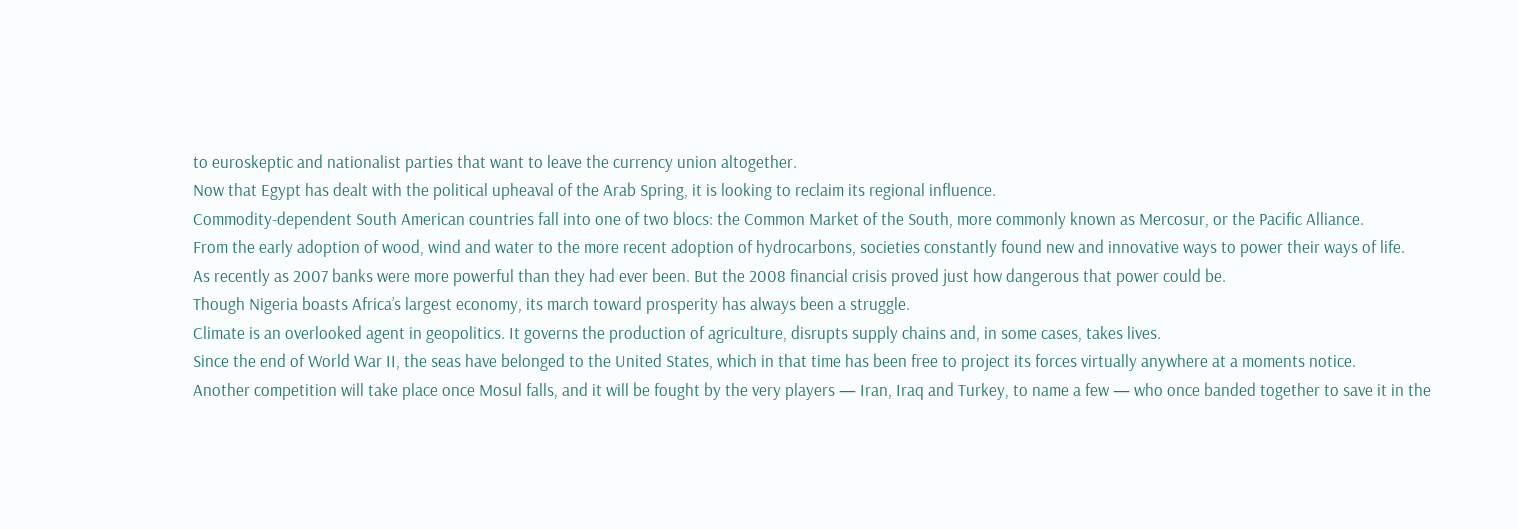to euroskeptic and nationalist parties that want to leave the currency union altogether.
Now that Egypt has dealt with the political upheaval of the Arab Spring, it is looking to reclaim its regional influence.
Commodity-dependent South American countries fall into one of two blocs: the Common Market of the South, more commonly known as Mercosur, or the Pacific Alliance.
From the early adoption of wood, wind and water to the more recent adoption of hydrocarbons, societies constantly found new and innovative ways to power their ways of life.
As recently as 2007 banks were more powerful than they had ever been. But the 2008 financial crisis proved just how dangerous that power could be.
Though Nigeria boasts Africa’s largest economy, its march toward prosperity has always been a struggle.
Climate is an overlooked agent in geopolitics. It governs the production of agriculture, disrupts supply chains and, in some cases, takes lives.
Since the end of World War II, the seas have belonged to the United States, which in that time has been free to project its forces virtually anywhere at a moments notice.
Another competition will take place once Mosul falls, and it will be fought by the very players — Iran, Iraq and Turkey, to name a few — who once banded together to save it in the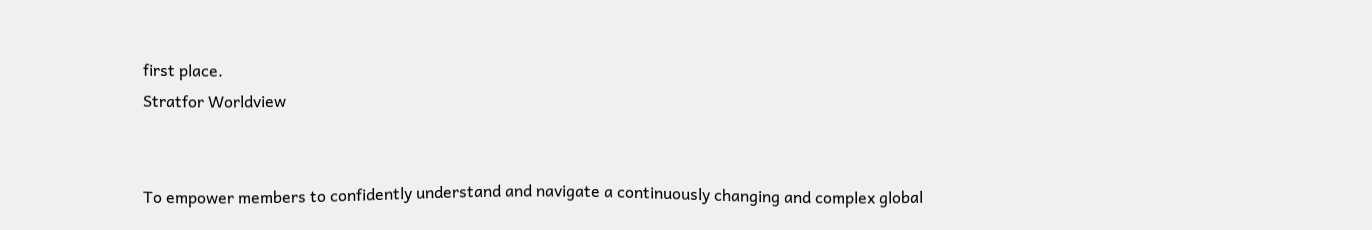first place.
Stratfor Worldview


To empower members to confidently understand and navigate a continuously changing and complex global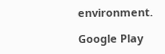environment.

Google Play